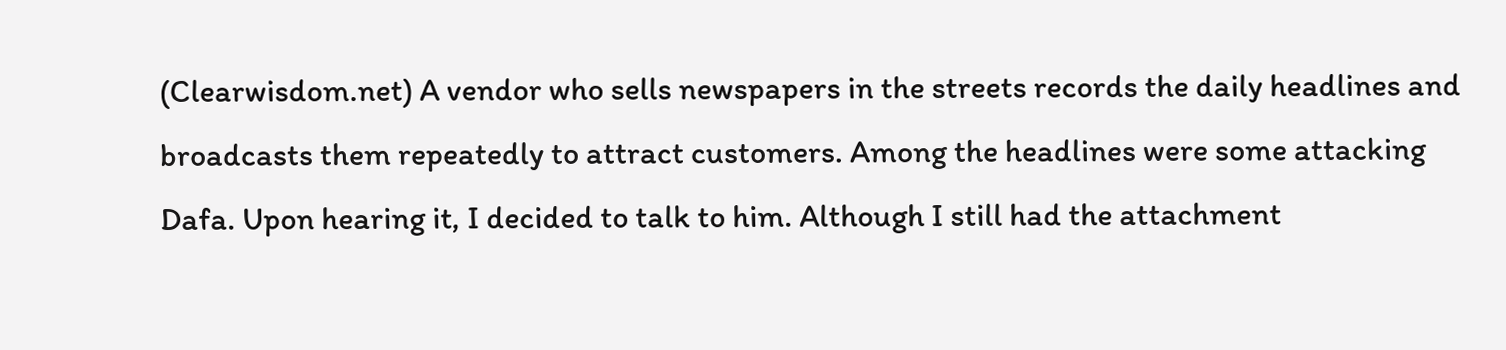(Clearwisdom.net) A vendor who sells newspapers in the streets records the daily headlines and broadcasts them repeatedly to attract customers. Among the headlines were some attacking Dafa. Upon hearing it, I decided to talk to him. Although I still had the attachment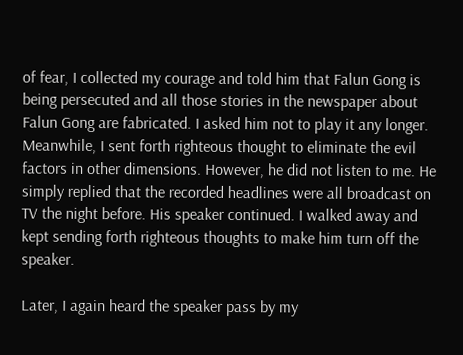of fear, I collected my courage and told him that Falun Gong is being persecuted and all those stories in the newspaper about Falun Gong are fabricated. I asked him not to play it any longer. Meanwhile, I sent forth righteous thought to eliminate the evil factors in other dimensions. However, he did not listen to me. He simply replied that the recorded headlines were all broadcast on TV the night before. His speaker continued. I walked away and kept sending forth righteous thoughts to make him turn off the speaker.

Later, I again heard the speaker pass by my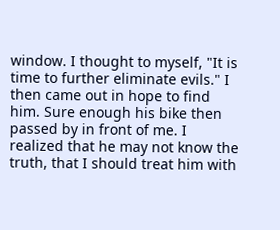window. I thought to myself, "It is time to further eliminate evils." I then came out in hope to find him. Sure enough his bike then passed by in front of me. I realized that he may not know the truth, that I should treat him with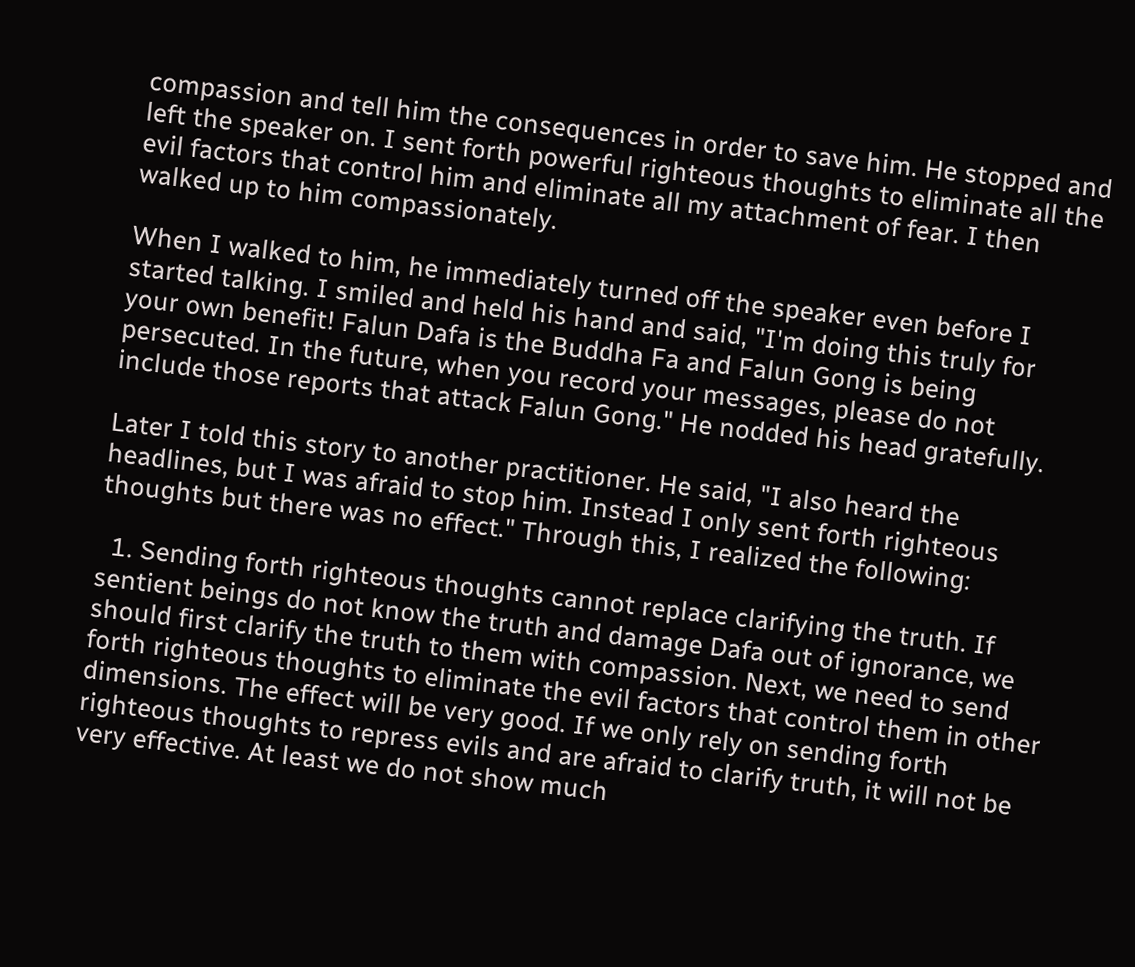compassion and tell him the consequences in order to save him. He stopped and left the speaker on. I sent forth powerful righteous thoughts to eliminate all the evil factors that control him and eliminate all my attachment of fear. I then walked up to him compassionately.

When I walked to him, he immediately turned off the speaker even before I started talking. I smiled and held his hand and said, "I'm doing this truly for your own benefit! Falun Dafa is the Buddha Fa and Falun Gong is being persecuted. In the future, when you record your messages, please do not include those reports that attack Falun Gong." He nodded his head gratefully.

Later I told this story to another practitioner. He said, "I also heard the headlines, but I was afraid to stop him. Instead I only sent forth righteous thoughts but there was no effect." Through this, I realized the following:

  1. Sending forth righteous thoughts cannot replace clarifying the truth. If sentient beings do not know the truth and damage Dafa out of ignorance, we should first clarify the truth to them with compassion. Next, we need to send forth righteous thoughts to eliminate the evil factors that control them in other dimensions. The effect will be very good. If we only rely on sending forth righteous thoughts to repress evils and are afraid to clarify truth, it will not be very effective. At least we do not show much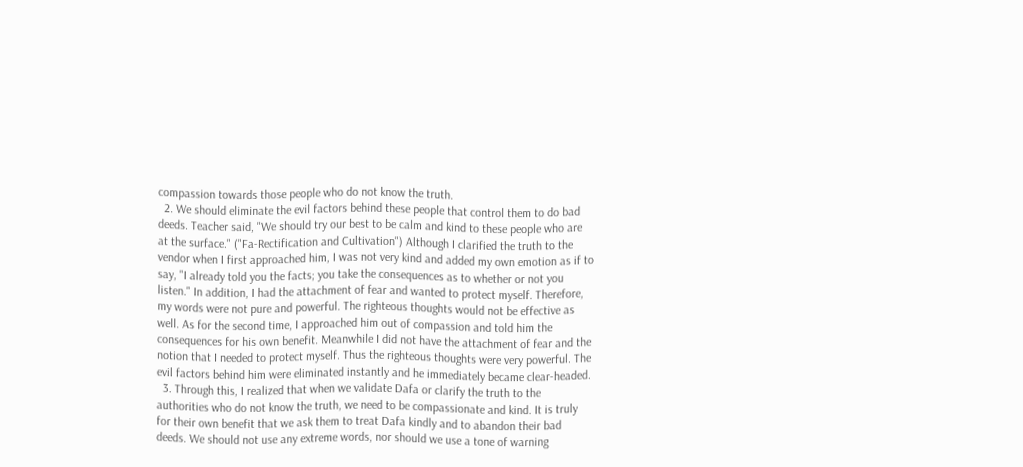compassion towards those people who do not know the truth.
  2. We should eliminate the evil factors behind these people that control them to do bad deeds. Teacher said, "We should try our best to be calm and kind to these people who are at the surface." ("Fa-Rectification and Cultivation") Although I clarified the truth to the vendor when I first approached him, I was not very kind and added my own emotion as if to say, "I already told you the facts; you take the consequences as to whether or not you listen." In addition, I had the attachment of fear and wanted to protect myself. Therefore, my words were not pure and powerful. The righteous thoughts would not be effective as well. As for the second time, I approached him out of compassion and told him the consequences for his own benefit. Meanwhile I did not have the attachment of fear and the notion that I needed to protect myself. Thus the righteous thoughts were very powerful. The evil factors behind him were eliminated instantly and he immediately became clear-headed.
  3. Through this, I realized that when we validate Dafa or clarify the truth to the authorities who do not know the truth, we need to be compassionate and kind. It is truly for their own benefit that we ask them to treat Dafa kindly and to abandon their bad deeds. We should not use any extreme words, nor should we use a tone of warning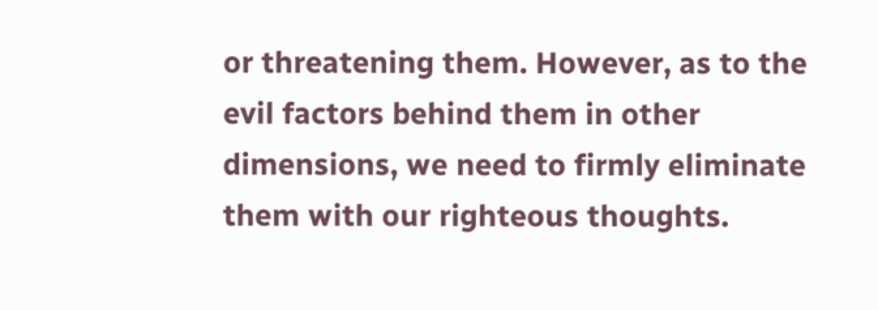or threatening them. However, as to the evil factors behind them in other dimensions, we need to firmly eliminate them with our righteous thoughts.